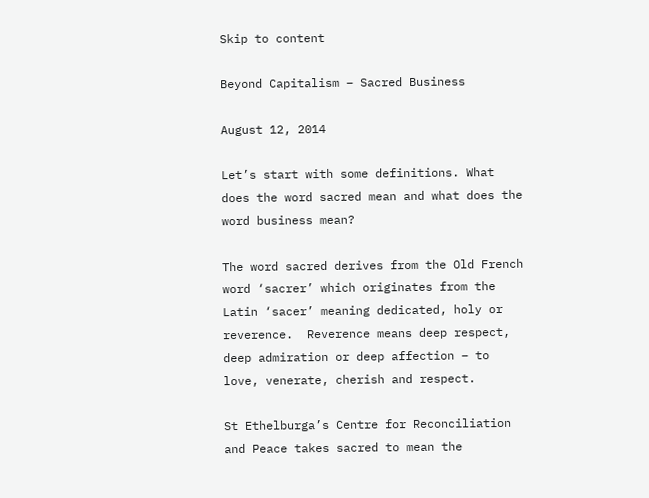Skip to content

Beyond Capitalism – Sacred Business

August 12, 2014

Let’s start with some definitions. What does the word sacred mean and what does the word business mean?

The word sacred derives from the Old French word ‘sacrer’ which originates from the Latin ‘sacer’ meaning dedicated, holy or reverence.  Reverence means deep respect, deep admiration or deep affection – to love, venerate, cherish and respect.

St Ethelburga’s Centre for Reconciliation and Peace takes sacred to mean the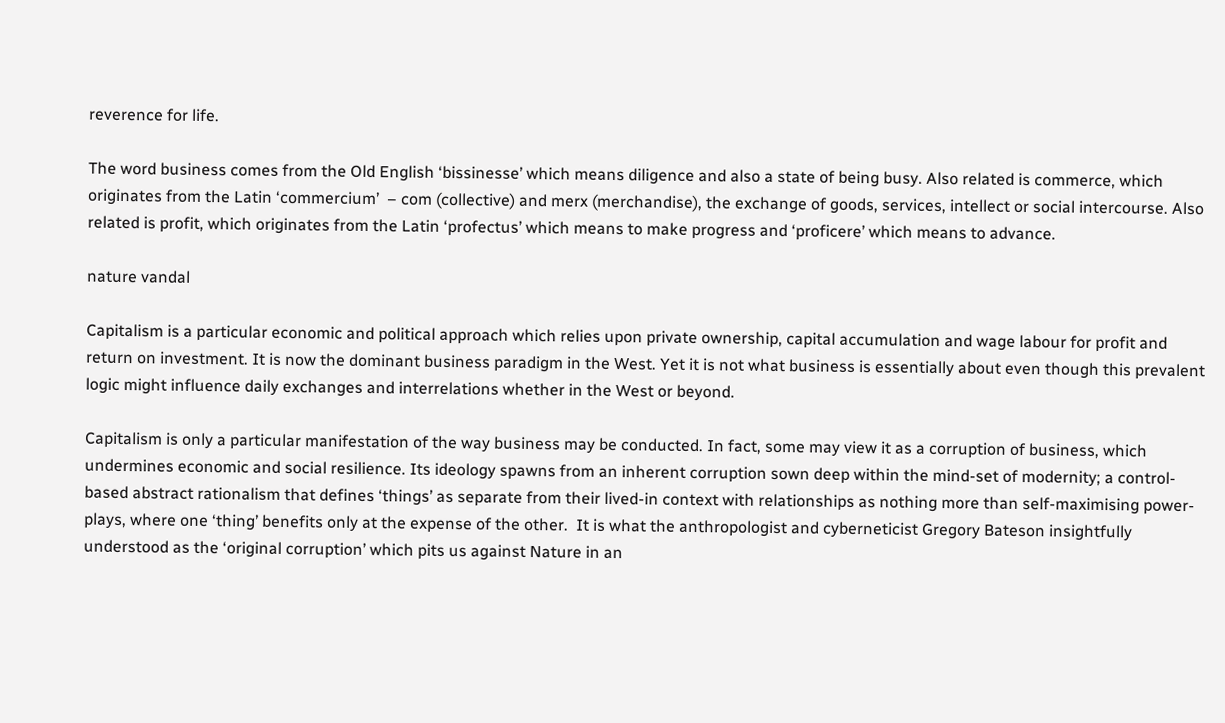reverence for life.

The word business comes from the Old English ‘bissinesse’ which means diligence and also a state of being busy. Also related is commerce, which originates from the Latin ‘commercium’  – com (collective) and merx (merchandise), the exchange of goods, services, intellect or social intercourse. Also related is profit, which originates from the Latin ‘profectus’ which means to make progress and ‘proficere’ which means to advance.

nature vandal

Capitalism is a particular economic and political approach which relies upon private ownership, capital accumulation and wage labour for profit and return on investment. It is now the dominant business paradigm in the West. Yet it is not what business is essentially about even though this prevalent logic might influence daily exchanges and interrelations whether in the West or beyond.

Capitalism is only a particular manifestation of the way business may be conducted. In fact, some may view it as a corruption of business, which undermines economic and social resilience. Its ideology spawns from an inherent corruption sown deep within the mind-set of modernity; a control-based abstract rationalism that defines ‘things’ as separate from their lived-in context with relationships as nothing more than self-maximising power-plays, where one ‘thing’ benefits only at the expense of the other.  It is what the anthropologist and cyberneticist Gregory Bateson insightfully understood as the ‘original corruption’ which pits us against Nature in an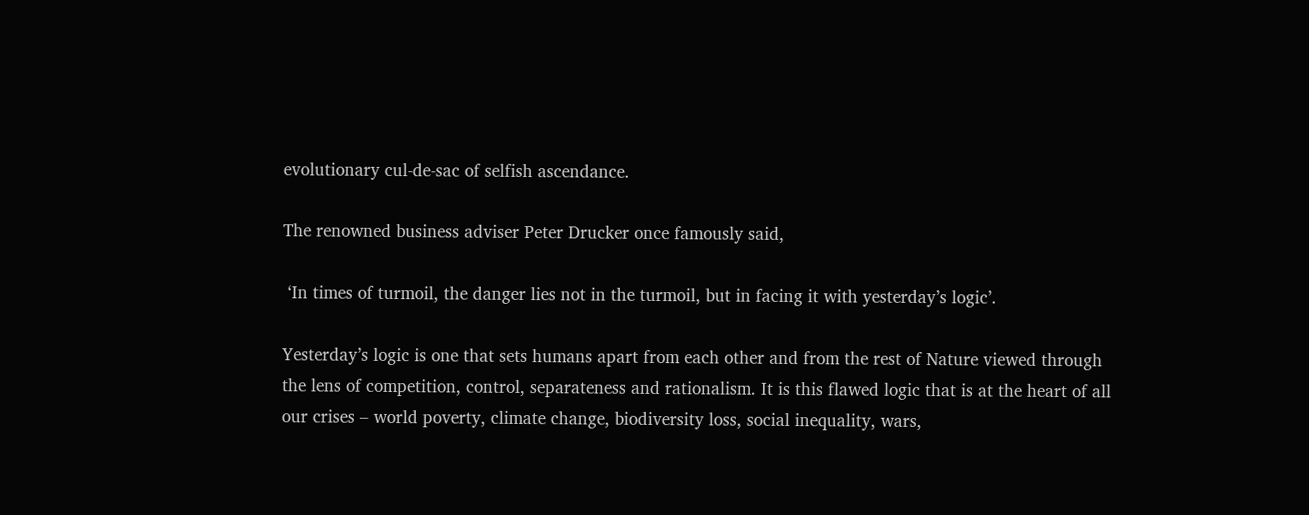evolutionary cul-de-sac of selfish ascendance.

The renowned business adviser Peter Drucker once famously said,

 ‘In times of turmoil, the danger lies not in the turmoil, but in facing it with yesterday’s logic’.

Yesterday’s logic is one that sets humans apart from each other and from the rest of Nature viewed through the lens of competition, control, separateness and rationalism. It is this flawed logic that is at the heart of all our crises – world poverty, climate change, biodiversity loss, social inequality, wars,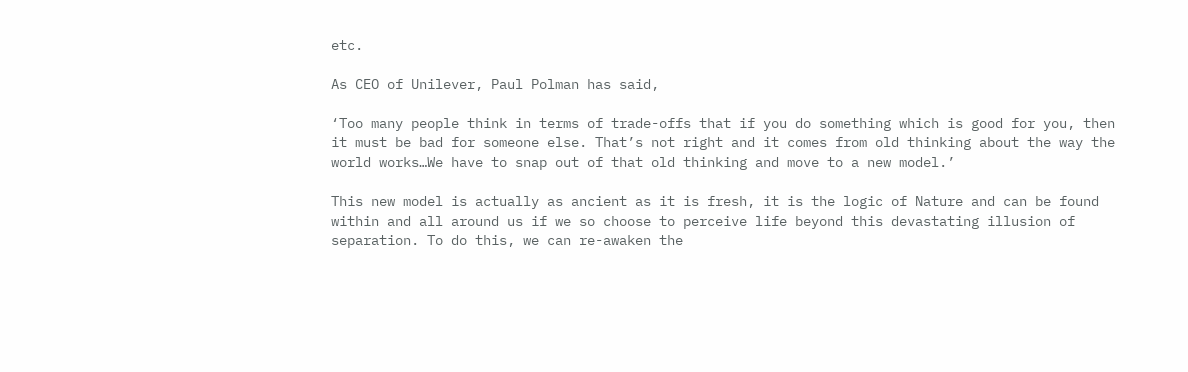etc.

As CEO of Unilever, Paul Polman has said,

‘Too many people think in terms of trade-offs that if you do something which is good for you, then it must be bad for someone else. That’s not right and it comes from old thinking about the way the world works…We have to snap out of that old thinking and move to a new model.’

This new model is actually as ancient as it is fresh, it is the logic of Nature and can be found within and all around us if we so choose to perceive life beyond this devastating illusion of separation. To do this, we can re-awaken the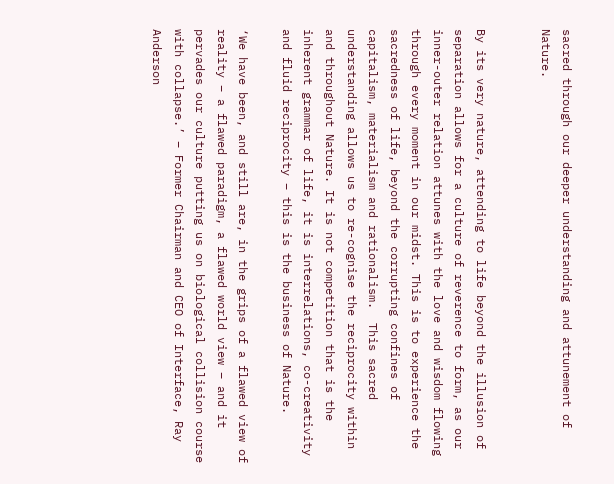sacred through our deeper understanding and attunement of Nature.


By its very nature, attending to life beyond the illusion of separation allows for a culture of reverence to form, as our inner-outer relation attunes with the love and wisdom flowing through every moment in our midst. This is to experience the sacredness of life, beyond the corrupting confines of capitalism, materialism and rationalism.  This sacred understanding allows us to re-cognise the reciprocity within and throughout Nature. It is not competition that is the inherent grammar of life, it is interrelations, co-creativity and fluid reciprocity – this is the business of Nature.

‘We have been, and still are, in the grips of a flawed view of reality – a flawed paradigm, a flawed world view – and it pervades our culture putting us on biological collision course with collapse.’ – Former Chairman and CEO of Interface, Ray Anderson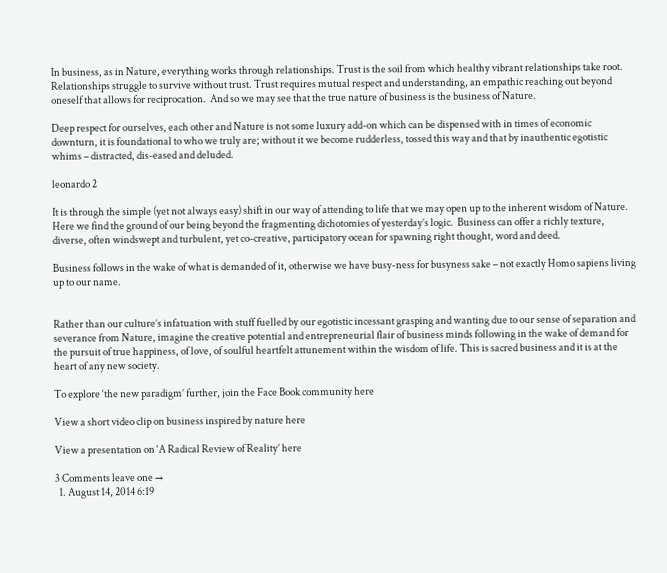In business, as in Nature, everything works through relationships. Trust is the soil from which healthy vibrant relationships take root. Relationships struggle to survive without trust. Trust requires mutual respect and understanding, an empathic reaching out beyond oneself that allows for reciprocation.  And so we may see that the true nature of business is the business of Nature.

Deep respect for ourselves, each other and Nature is not some luxury add-on which can be dispensed with in times of economic downturn, it is foundational to who we truly are; without it we become rudderless, tossed this way and that by inauthentic egotistic whims – distracted, dis-eased and deluded.

leonardo 2

It is through the simple (yet not always easy) shift in our way of attending to life that we may open up to the inherent wisdom of Nature.  Here we find the ground of our being beyond the fragmenting dichotomies of yesterday’s logic.  Business can offer a richly texture, diverse, often windswept and turbulent, yet co-creative, participatory ocean for spawning right thought, word and deed.

Business follows in the wake of what is demanded of it, otherwise we have busy-ness for busyness sake – not exactly Homo sapiens living up to our name.


Rather than our culture’s infatuation with stuff fuelled by our egotistic incessant grasping and wanting due to our sense of separation and severance from Nature, imagine the creative potential and entrepreneurial flair of business minds following in the wake of demand for the pursuit of true happiness, of love, of soulful heartfelt attunement within the wisdom of life. This is sacred business and it is at the heart of any new society.

To explore ‘the new paradigm’ further, join the Face Book community here

View a short video clip on business inspired by nature here

View a presentation on ‘A Radical Review of Reality’ here

3 Comments leave one →
  1. August 14, 2014 6:19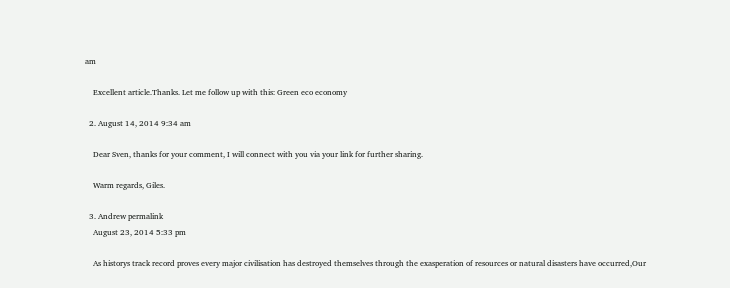am

    Excellent article.Thanks. Let me follow up with this: Green eco economy

  2. August 14, 2014 9:34 am

    Dear Sven, thanks for your comment, I will connect with you via your link for further sharing.

    Warm regards, Giles.

  3. Andrew permalink
    August 23, 2014 5:33 pm

    As historys track record proves every major civilisation has destroyed themselves through the exasperation of resources or natural disasters have occurred,Our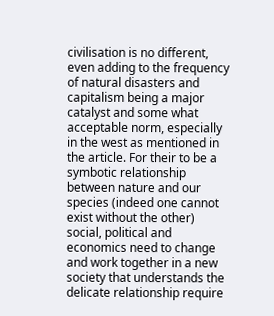civilisation is no different, even adding to the frequency of natural disasters and capitalism being a major catalyst and some what acceptable norm, especially in the west as mentioned in the article. For their to be a symbotic relationship between nature and our species (indeed one cannot exist without the other) social, political and economics need to change and work together in a new society that understands the delicate relationship require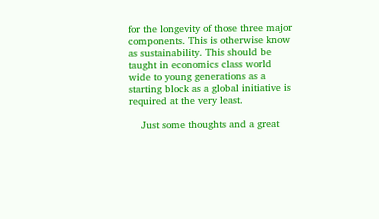for the longevity of those three major components. This is otherwise know as sustainability. This should be taught in economics class world wide to young generations as a starting block as a global initiative is required at the very least.

    Just some thoughts and a great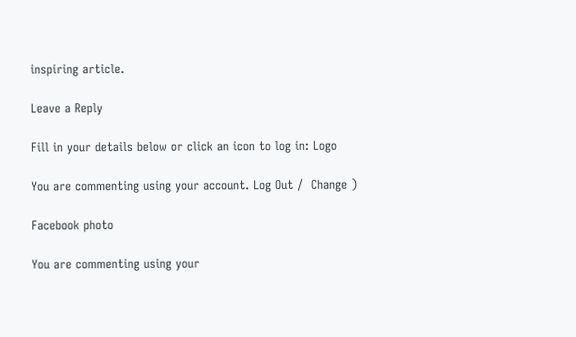inspiring article.

Leave a Reply

Fill in your details below or click an icon to log in: Logo

You are commenting using your account. Log Out /  Change )

Facebook photo

You are commenting using your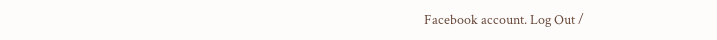Facebook account. Log Out /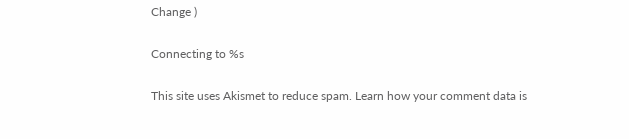Change )

Connecting to %s

This site uses Akismet to reduce spam. Learn how your comment data is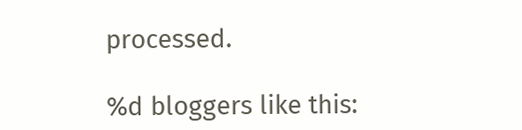processed.

%d bloggers like this: